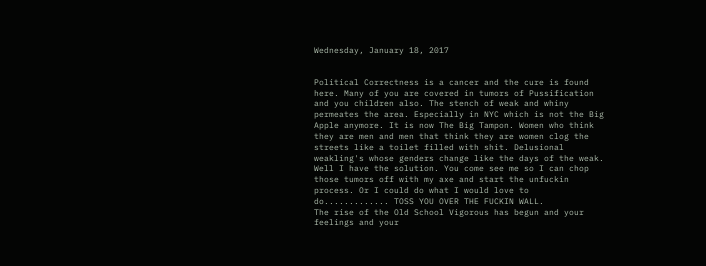Wednesday, January 18, 2017


Political Correctness is a cancer and the cure is found here. Many of you are covered in tumors of Pussification and you children also. The stench of weak and whiny permeates the area. Especially in NYC which is not the Big Apple anymore. It is now The Big Tampon. Women who think they are men and men that think they are women clog the streets like a toilet filled with shit. Delusional weakling's whose genders change like the days of the weak. Well I have the solution. You come see me so I can chop those tumors off with my axe and start the unfuckin process. Or I could do what I would love to do............. TOSS YOU OVER THE FUCKIN WALL.
The rise of the Old School Vigorous has begun and your feelings and your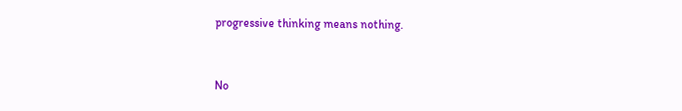progressive thinking means nothing.


No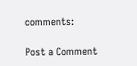comments:

Post a Comment